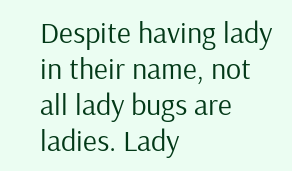Despite having lady in their name, not all lady bugs are ladies. Lady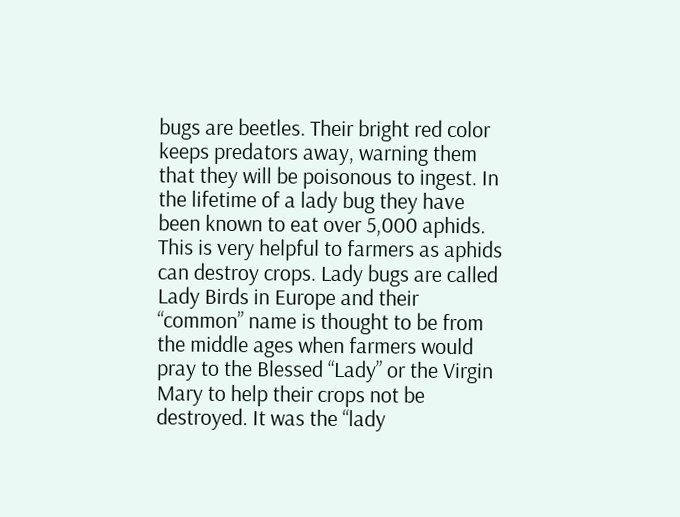bugs are beetles. Their bright red color keeps predators away, warning them that they will be poisonous to ingest. In the lifetime of a lady bug they have been known to eat over 5,000 aphids. This is very helpful to farmers as aphids can destroy crops. Lady bugs are called Lady Birds in Europe and their “common” name is thought to be from the middle ages when farmers would pray to the Blessed “Lady” or the Virgin Mary to help their crops not be destroyed. It was the “lady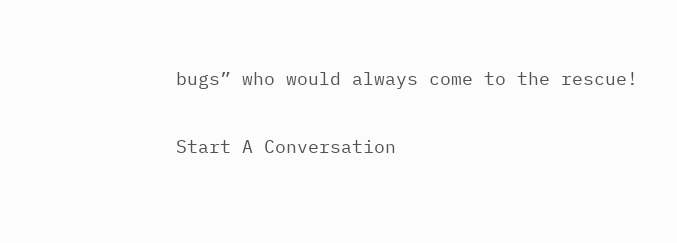bugs” who would always come to the rescue!

Start A Conversation